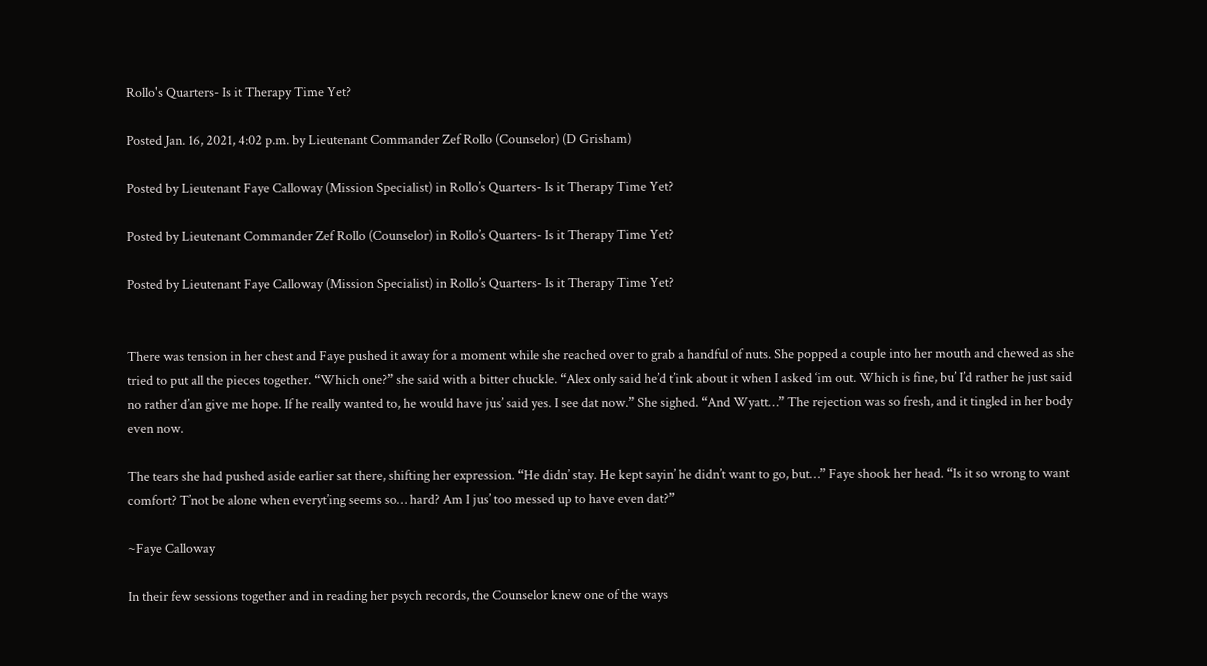Rollo's Quarters- Is it Therapy Time Yet?

Posted Jan. 16, 2021, 4:02 p.m. by Lieutenant Commander Zef Rollo (Counselor) (D Grisham)

Posted by Lieutenant Faye Calloway (Mission Specialist) in Rollo’s Quarters- Is it Therapy Time Yet?

Posted by Lieutenant Commander Zef Rollo (Counselor) in Rollo’s Quarters- Is it Therapy Time Yet?

Posted by Lieutenant Faye Calloway (Mission Specialist) in Rollo’s Quarters- Is it Therapy Time Yet?


There was tension in her chest and Faye pushed it away for a moment while she reached over to grab a handful of nuts. She popped a couple into her mouth and chewed as she tried to put all the pieces together. “Which one?” she said with a bitter chuckle. “Alex only said he’d t’ink about it when I asked ‘im out. Which is fine, bu’ I’d rather he just said no rather d’an give me hope. If he really wanted to, he would have jus’ said yes. I see dat now.” She sighed. “And Wyatt…” The rejection was so fresh, and it tingled in her body even now.

The tears she had pushed aside earlier sat there, shifting her expression. “He didn’ stay. He kept sayin’ he didn’t want to go, but…” Faye shook her head. “Is it so wrong to want comfort? T’not be alone when everyt’ing seems so… hard? Am I jus’ too messed up to have even dat?”

~Faye Calloway

In their few sessions together and in reading her psych records, the Counselor knew one of the ways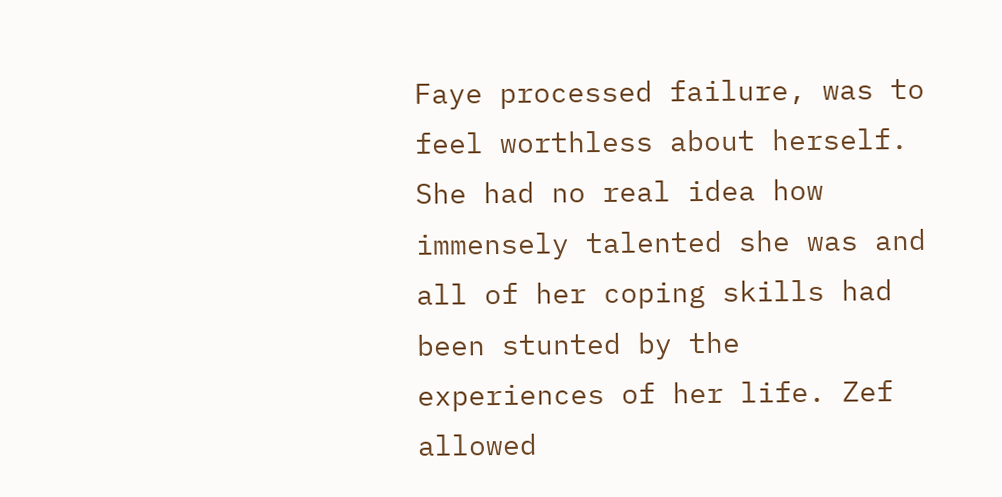Faye processed failure, was to feel worthless about herself. She had no real idea how immensely talented she was and all of her coping skills had been stunted by the experiences of her life. Zef allowed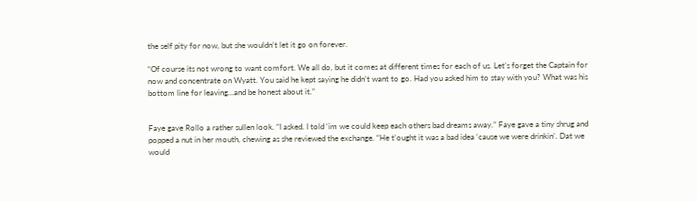the self pity for now, but she wouldn’t let it go on forever.

“Of course its not wrong to want comfort. We all do, but it comes at different times for each of us. Let’s forget the Captain for now and concentrate on Wyatt. You said he kept saying he didn’t want to go. Had you asked him to stay with you? What was his bottom line for leaving…and be honest about it.”


Faye gave Rollo a rather sullen look. “I asked. I told ‘im we could keep each others bad dreams away.” Faye gave a tiny shrug and popped a nut in her mouth, chewing as she reviewed the exchange. “He t’ought it was a bad idea ‘cause we were drinkin’. Dat we would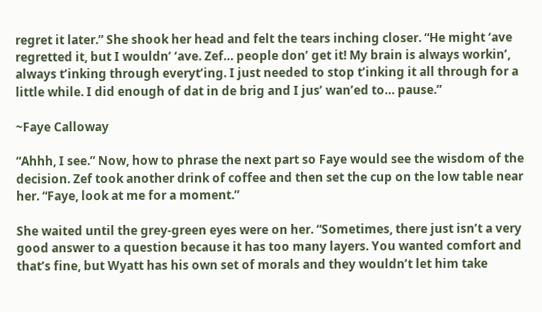regret it later.” She shook her head and felt the tears inching closer. “He might ‘ave regretted it, but I wouldn’ ‘ave. Zef… people don’ get it! My brain is always workin’, always t’inking through everyt’ing. I just needed to stop t’inking it all through for a little while. I did enough of dat in de brig and I jus’ wan’ed to… pause.”

~Faye Calloway

“Ahhh, I see.” Now, how to phrase the next part so Faye would see the wisdom of the decision. Zef took another drink of coffee and then set the cup on the low table near her. “Faye, look at me for a moment.”

She waited until the grey-green eyes were on her. “Sometimes, there just isn’t a very good answer to a question because it has too many layers. You wanted comfort and that’s fine, but Wyatt has his own set of morals and they wouldn’t let him take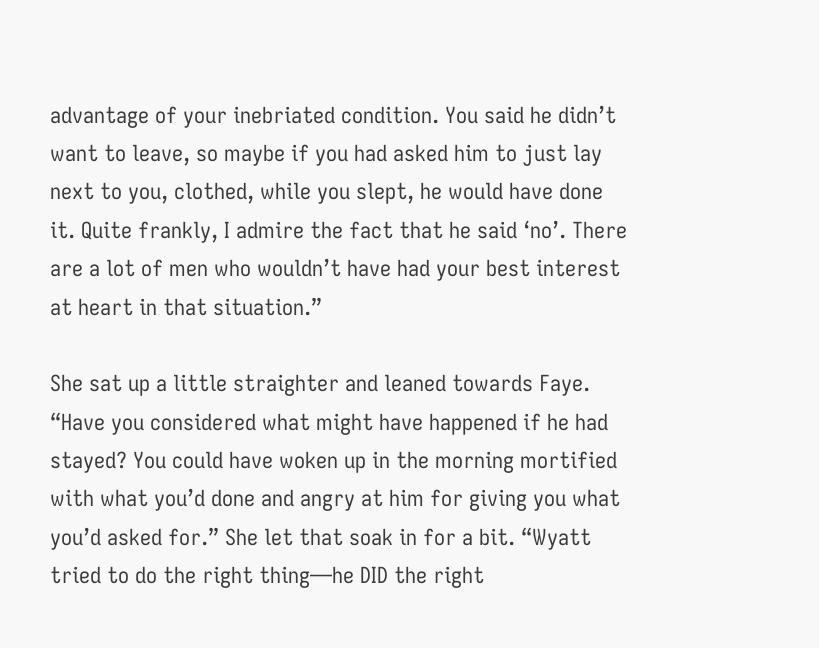advantage of your inebriated condition. You said he didn’t want to leave, so maybe if you had asked him to just lay next to you, clothed, while you slept, he would have done it. Quite frankly, I admire the fact that he said ‘no’. There are a lot of men who wouldn’t have had your best interest at heart in that situation.”

She sat up a little straighter and leaned towards Faye. “Have you considered what might have happened if he had stayed? You could have woken up in the morning mortified with what you’d done and angry at him for giving you what you’d asked for.” She let that soak in for a bit. “Wyatt tried to do the right thing—he DID the right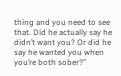thing and you need to see that. Did he actually say he didn’t want you? Or did he say he wanted you when you’re both sober?”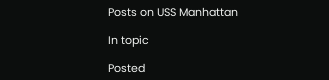Posts on USS Manhattan

In topic

Posted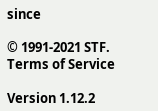since

© 1991-2021 STF. Terms of Service

Version 1.12.2